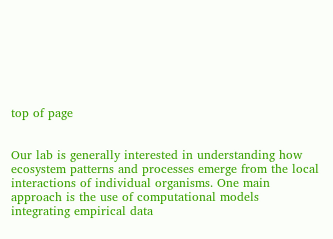top of page


Our lab is generally interested in understanding how ecosystem patterns and processes emerge from the local interactions of individual organisms. One main approach is the use of computational models integrating empirical data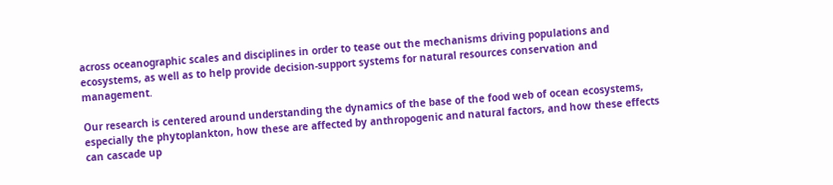across oceanographic scales and disciplines in order to tease out the mechanisms driving populations and ecosystems, as well as to help provide decision-support systems for natural resources conservation and management.

Our research is centered around understanding the dynamics of the base of the food web of ocean ecosystems, especially the phytoplankton, how these are affected by anthropogenic and natural factors, and how these effects can cascade up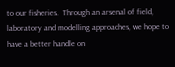to our fisheries.  Through an arsenal of field, laboratory and modelling approaches, we hope to have a better handle on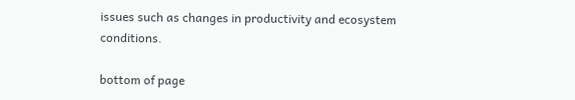issues such as changes in productivity and ecosystem conditions.

bottom of page